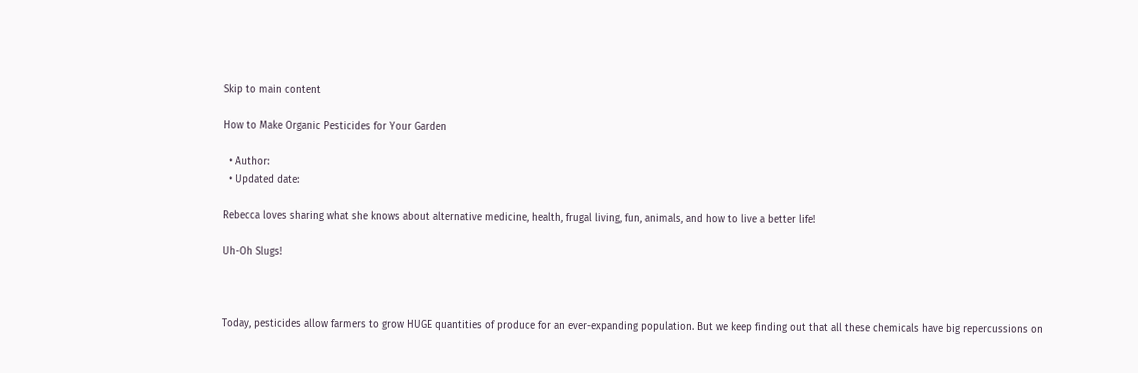Skip to main content

How to Make Organic Pesticides for Your Garden

  • Author:
  • Updated date:

Rebecca loves sharing what she knows about alternative medicine, health, frugal living, fun, animals, and how to live a better life!

Uh-Oh Slugs!



Today, pesticides allow farmers to grow HUGE quantities of produce for an ever-expanding population. But we keep finding out that all these chemicals have big repercussions on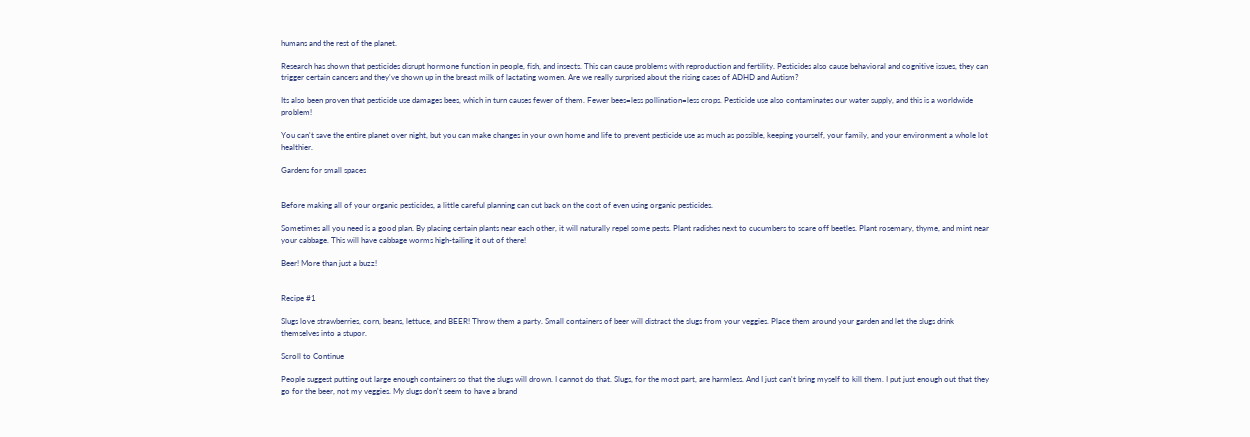humans and the rest of the planet.

Research has shown that pesticides disrupt hormone function in people, fish, and insects. This can cause problems with reproduction and fertility. Pesticides also cause behavioral and cognitive issues, they can trigger certain cancers and they've shown up in the breast milk of lactating women. Are we really surprised about the rising cases of ADHD and Autism?

Its also been proven that pesticide use damages bees, which in turn causes fewer of them. Fewer bees=less pollination=less crops. Pesticide use also contaminates our water supply, and this is a worldwide problem!

You can't save the entire planet over night, but you can make changes in your own home and life to prevent pesticide use as much as possible, keeping yourself, your family, and your environment a whole lot healthier.

Gardens for small spaces


Before making all of your organic pesticides, a little careful planning can cut back on the cost of even using organic pesticides.

Sometimes all you need is a good plan. By placing certain plants near each other, it will naturally repel some pests. Plant radishes next to cucumbers to scare off beetles. Plant rosemary, thyme, and mint near your cabbage. This will have cabbage worms high-tailing it out of there!

Beer! More than just a buzz!


Recipe #1

Slugs love strawberries, corn, beans, lettuce, and BEER! Throw them a party. Small containers of beer will distract the slugs from your veggies. Place them around your garden and let the slugs drink themselves into a stupor.

Scroll to Continue

People suggest putting out large enough containers so that the slugs will drown. I cannot do that. Slugs, for the most part, are harmless. And I just can't bring myself to kill them. I put just enough out that they go for the beer, not my veggies. My slugs don't seem to have a brand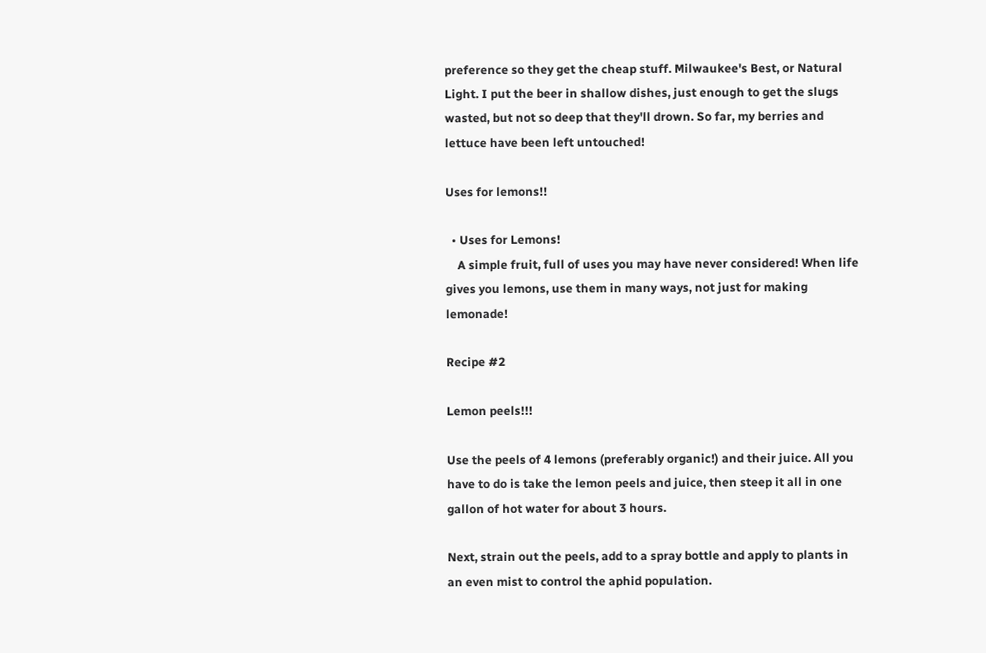preference so they get the cheap stuff. Milwaukee's Best, or Natural Light. I put the beer in shallow dishes, just enough to get the slugs wasted, but not so deep that they'll drown. So far, my berries and lettuce have been left untouched!

Uses for lemons!!

  • Uses for Lemons!
    A simple fruit, full of uses you may have never considered! When life gives you lemons, use them in many ways, not just for making lemonade!

Recipe #2

Lemon peels!!!

Use the peels of 4 lemons (preferably organic!) and their juice. All you have to do is take the lemon peels and juice, then steep it all in one gallon of hot water for about 3 hours.

Next, strain out the peels, add to a spray bottle and apply to plants in an even mist to control the aphid population.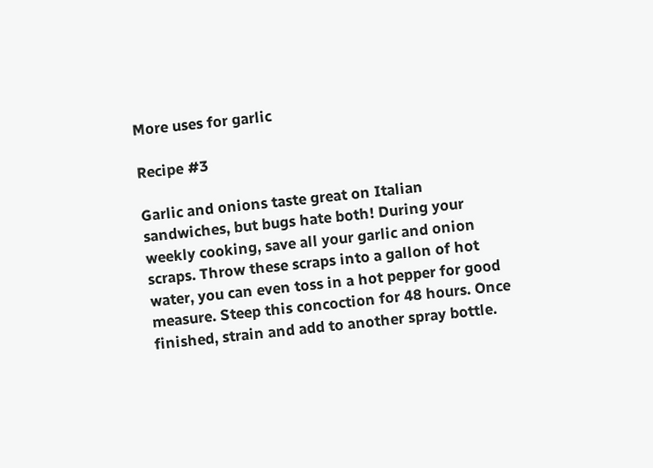More uses for garlic

Recipe #3

Garlic and onions taste great on Italian sandwiches, but bugs hate both! During your weekly cooking, save all your garlic and onion scraps. Throw these scraps into a gallon of hot water, you can even toss in a hot pepper for good measure. Steep this concoction for 48 hours. Once finished, strain and add to another spray bottle.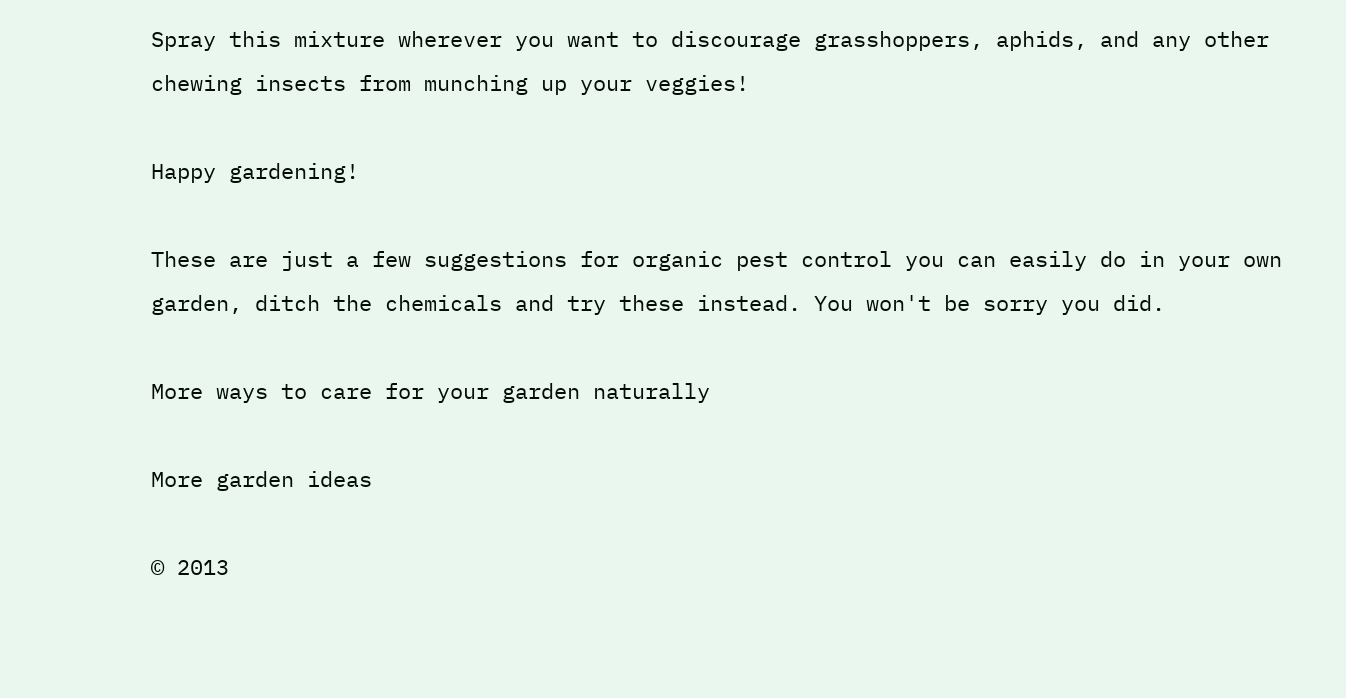Spray this mixture wherever you want to discourage grasshoppers, aphids, and any other chewing insects from munching up your veggies!

Happy gardening!

These are just a few suggestions for organic pest control you can easily do in your own garden, ditch the chemicals and try these instead. You won't be sorry you did.

More ways to care for your garden naturally

More garden ideas

© 2013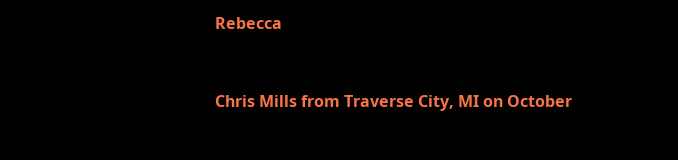Rebecca


Chris Mills from Traverse City, MI on October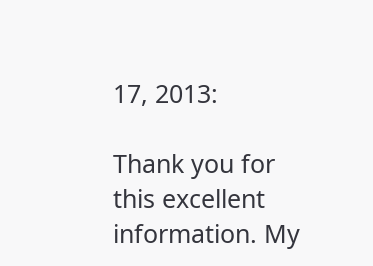17, 2013:

Thank you for this excellent information. My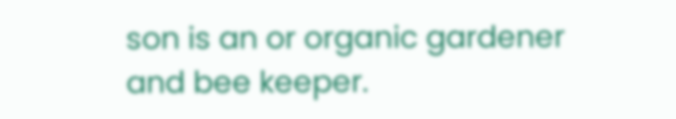son is an or organic gardener and bee keeper.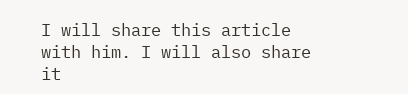I will share this article with him. I will also share it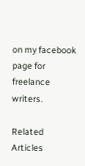on my facebook page for freelance writers.

Related Articles